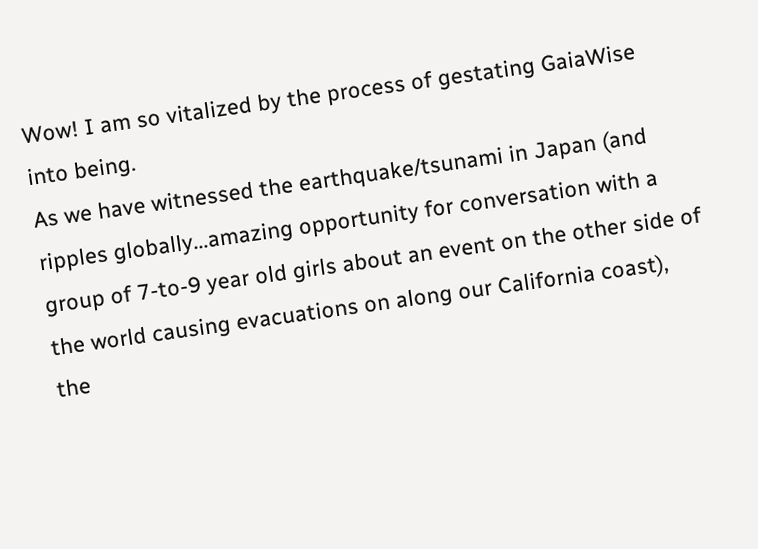Wow! I am so vitalized by the process of gestating GaiaWise into being.
As we have witnessed the earthquake/tsunami in Japan (and ripples globally...amazing opportunity for conversation with a group of 7-to-9 year old girls about an event on the other side of the world causing evacuations on along our California coast), the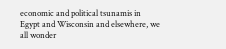economic and political tsunamis in Egypt and Wisconsin and elsewhere, we all wonder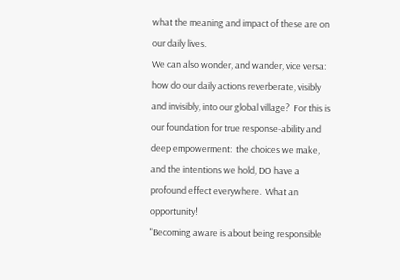what the meaning and impact of these are on our daily lives.
We can also wonder, and wander, vice versa:  how do our daily actions reverberate, visibly and invisibly, into our global village?  For this is our foundation for true response-ability and deep empowerment:  the choices we make, and the intentions we hold, DO have a profound effect everywhere.  What an opportunity!
"Becoming aware is about being responsible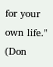for your own life." (Don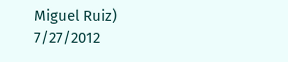Miguel Ruiz)
7/27/2012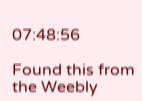07:48:56

Found this from the Weebly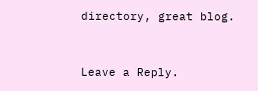directory, great blog.


Leave a Reply.